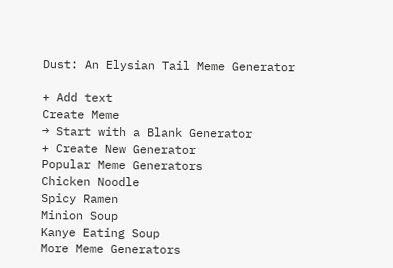Dust: An Elysian Tail Meme Generator

+ Add text
Create Meme
→ Start with a Blank Generator
+ Create New Generator
Popular Meme Generators
Chicken Noodle
Spicy Ramen
Minion Soup
Kanye Eating Soup
More Meme Generators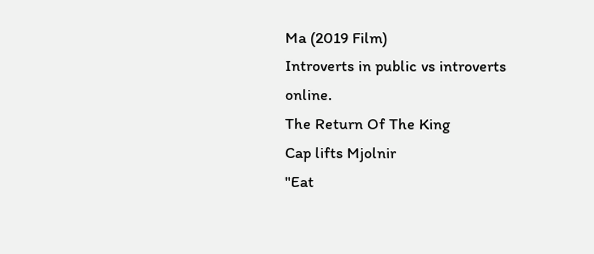Ma (2019 Film)
Introverts in public vs introverts online.
The Return Of The King
Cap lifts Mjolnir
"Eat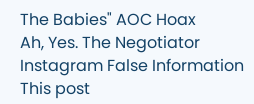The Babies" AOC Hoax
Ah, Yes. The Negotiator
Instagram False Information This post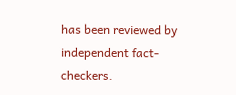has been reviewed by independent fact-checkers.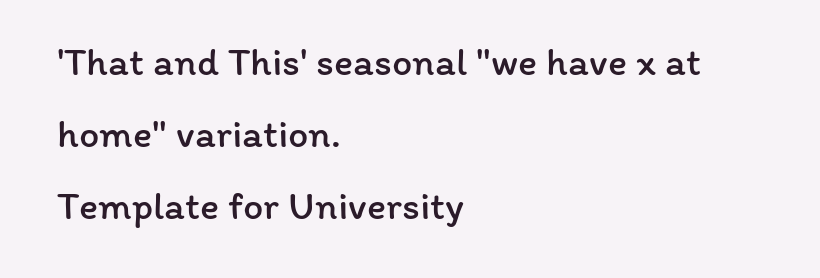'That and This' seasonal "we have x at home" variation.
Template for University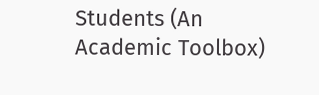Students (An Academic Toolbox)